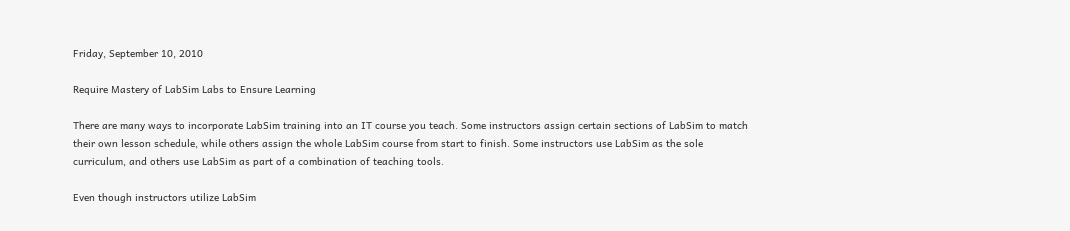Friday, September 10, 2010

Require Mastery of LabSim Labs to Ensure Learning

There are many ways to incorporate LabSim training into an IT course you teach. Some instructors assign certain sections of LabSim to match their own lesson schedule, while others assign the whole LabSim course from start to finish. Some instructors use LabSim as the sole curriculum, and others use LabSim as part of a combination of teaching tools.

Even though instructors utilize LabSim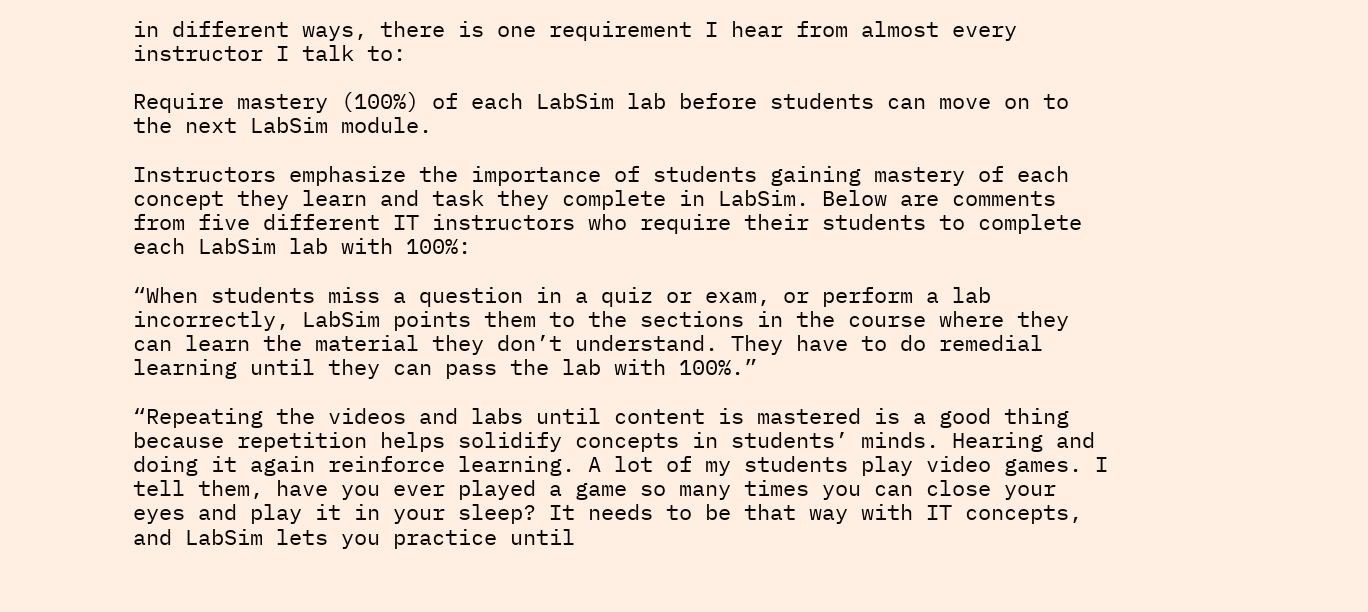in different ways, there is one requirement I hear from almost every instructor I talk to:

Require mastery (100%) of each LabSim lab before students can move on to the next LabSim module.

Instructors emphasize the importance of students gaining mastery of each concept they learn and task they complete in LabSim. Below are comments from five different IT instructors who require their students to complete each LabSim lab with 100%:

“When students miss a question in a quiz or exam, or perform a lab incorrectly, LabSim points them to the sections in the course where they can learn the material they don’t understand. They have to do remedial learning until they can pass the lab with 100%.”

“Repeating the videos and labs until content is mastered is a good thing because repetition helps solidify concepts in students’ minds. Hearing and doing it again reinforce learning. A lot of my students play video games. I tell them, have you ever played a game so many times you can close your eyes and play it in your sleep? It needs to be that way with IT concepts, and LabSim lets you practice until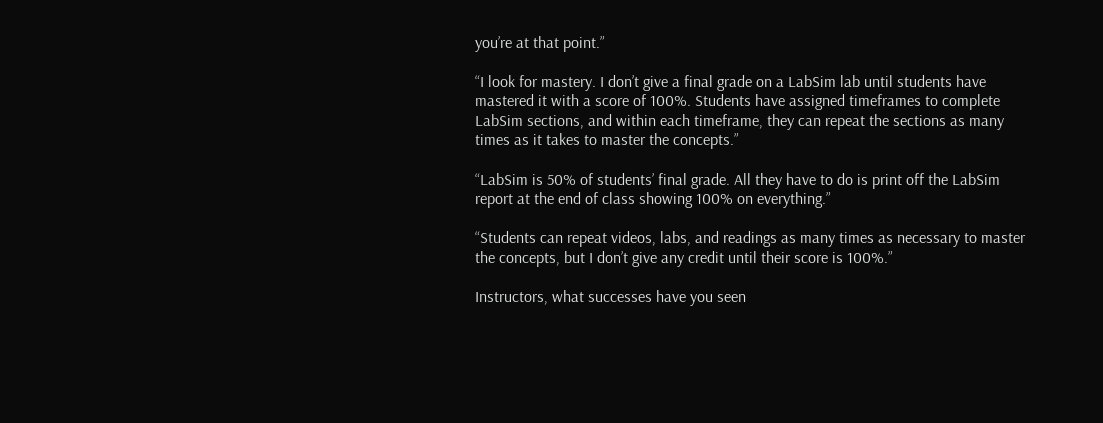you’re at that point.”

“I look for mastery. I don’t give a final grade on a LabSim lab until students have mastered it with a score of 100%. Students have assigned timeframes to complete LabSim sections, and within each timeframe, they can repeat the sections as many times as it takes to master the concepts.”

“LabSim is 50% of students’ final grade. All they have to do is print off the LabSim report at the end of class showing 100% on everything.”

“Students can repeat videos, labs, and readings as many times as necessary to master the concepts, but I don’t give any credit until their score is 100%.”

Instructors, what successes have you seen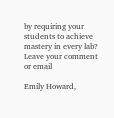by requiring your students to achieve mastery in every lab? Leave your comment or email

Emily Howard,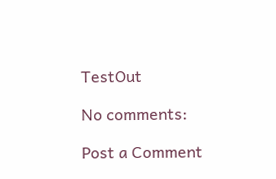TestOut

No comments:

Post a Comment